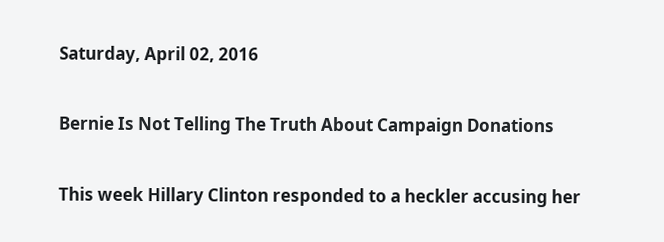Saturday, April 02, 2016

Bernie Is Not Telling The Truth About Campaign Donations

This week Hillary Clinton responded to a heckler accusing her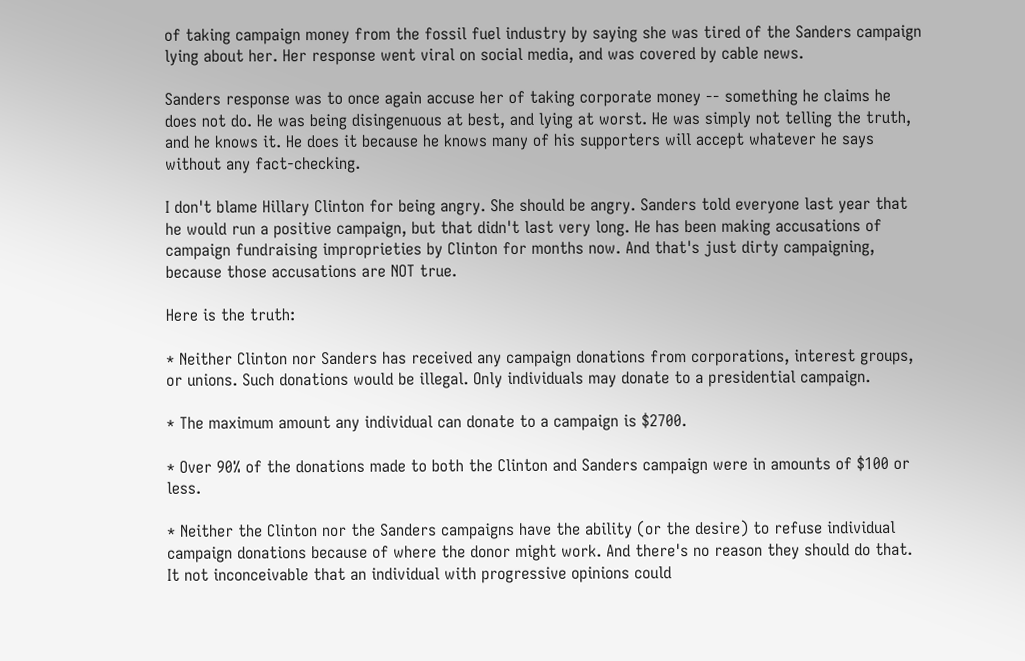of taking campaign money from the fossil fuel industry by saying she was tired of the Sanders campaign lying about her. Her response went viral on social media, and was covered by cable news.

Sanders response was to once again accuse her of taking corporate money -- something he claims he does not do. He was being disingenuous at best, and lying at worst. He was simply not telling the truth, and he knows it. He does it because he knows many of his supporters will accept whatever he says without any fact-checking.

I don't blame Hillary Clinton for being angry. She should be angry. Sanders told everyone last year that he would run a positive campaign, but that didn't last very long. He has been making accusations of campaign fundraising improprieties by Clinton for months now. And that's just dirty campaigning, because those accusations are NOT true.

Here is the truth:

* Neither Clinton nor Sanders has received any campaign donations from corporations, interest groups, or unions. Such donations would be illegal. Only individuals may donate to a presidential campaign.

* The maximum amount any individual can donate to a campaign is $2700.

* Over 90% of the donations made to both the Clinton and Sanders campaign were in amounts of $100 or less.

* Neither the Clinton nor the Sanders campaigns have the ability (or the desire) to refuse individual campaign donations because of where the donor might work. And there's no reason they should do that. It not inconceivable that an individual with progressive opinions could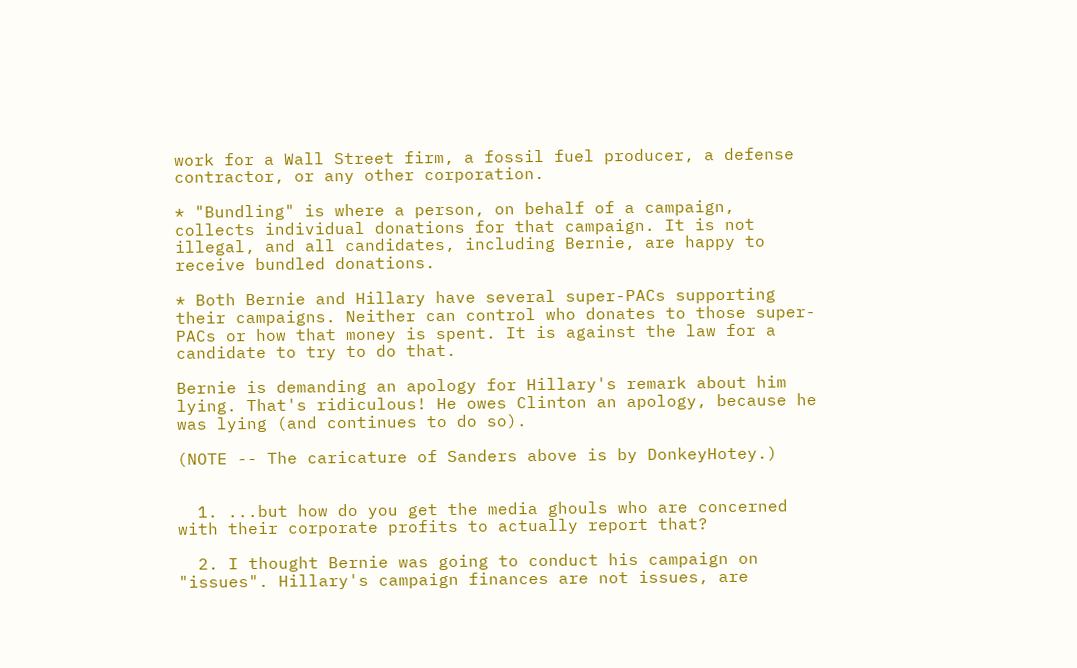work for a Wall Street firm, a fossil fuel producer, a defense contractor, or any other corporation.

* "Bundling" is where a person, on behalf of a campaign, collects individual donations for that campaign. It is not illegal, and all candidates, including Bernie, are happy to receive bundled donations.

* Both Bernie and Hillary have several super-PACs supporting their campaigns. Neither can control who donates to those super-PACs or how that money is spent. It is against the law for a candidate to try to do that.

Bernie is demanding an apology for Hillary's remark about him lying. That's ridiculous! He owes Clinton an apology, because he was lying (and continues to do so).

(NOTE -- The caricature of Sanders above is by DonkeyHotey.)


  1. ...but how do you get the media ghouls who are concerned with their corporate profits to actually report that?

  2. I thought Bernie was going to conduct his campaign on "issues". Hillary's campaign finances are not issues, are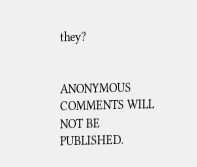they?


ANONYMOUS COMMENTS WILL NOT BE PUBLISHED.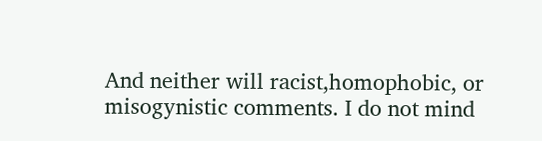And neither will racist,homophobic, or misogynistic comments. I do not mind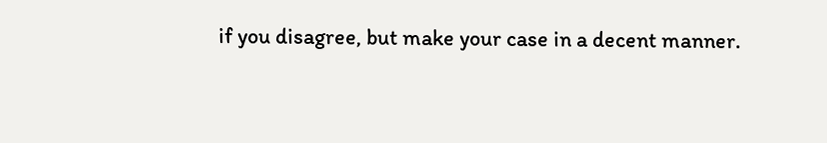if you disagree, but make your case in a decent manner.